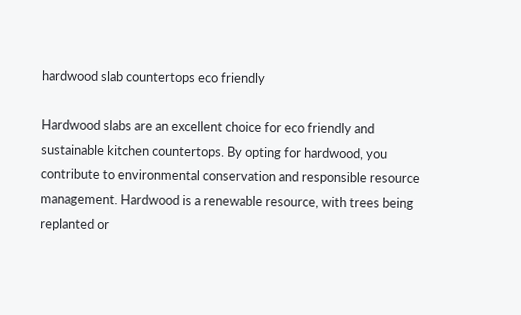hardwood slab countertops eco friendly

Hardwood slabs are an excellent choice for eco friendly and sustainable kitchen countertops. By opting for hardwood, you contribute to environmental conservation and responsible resource management. Hardwood is a renewable resource, with trees being replanted or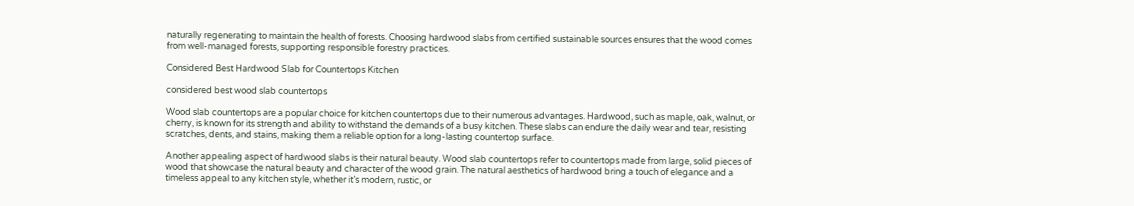naturally regenerating to maintain the health of forests. Choosing hardwood slabs from certified sustainable sources ensures that the wood comes from well-managed forests, supporting responsible forestry practices.

Considered Best Hardwood Slab for Countertops Kitchen

considered best wood slab countertops

Wood slab countertops are a popular choice for kitchen countertops due to their numerous advantages. Hardwood, such as maple, oak, walnut, or cherry, is known for its strength and ability to withstand the demands of a busy kitchen. These slabs can endure the daily wear and tear, resisting scratches, dents, and stains, making them a reliable option for a long-lasting countertop surface.

Another appealing aspect of hardwood slabs is their natural beauty. Wood slab countertops refer to countertops made from large, solid pieces of wood that showcase the natural beauty and character of the wood grain. The natural aesthetics of hardwood bring a touch of elegance and a timeless appeal to any kitchen style, whether it’s modern, rustic, or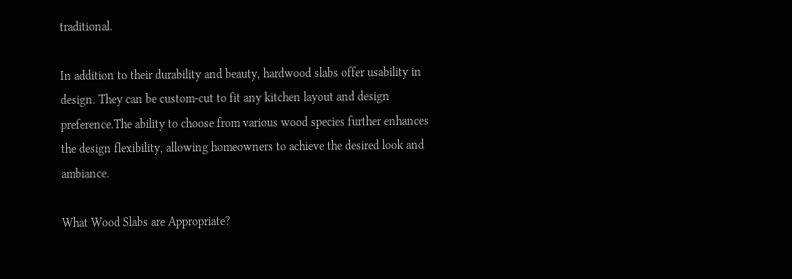traditional.

In addition to their durability and beauty, hardwood slabs offer usability in design. They can be custom-cut to fit any kitchen layout and design preference.The ability to choose from various wood species further enhances the design flexibility, allowing homeowners to achieve the desired look and ambiance.

What Wood Slabs are Appropriate?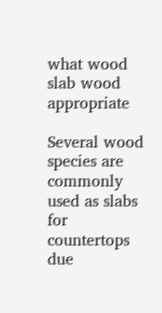what wood slab wood appropriate

Several wood species are commonly used as slabs for countertops due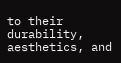to their durability, aesthetics, and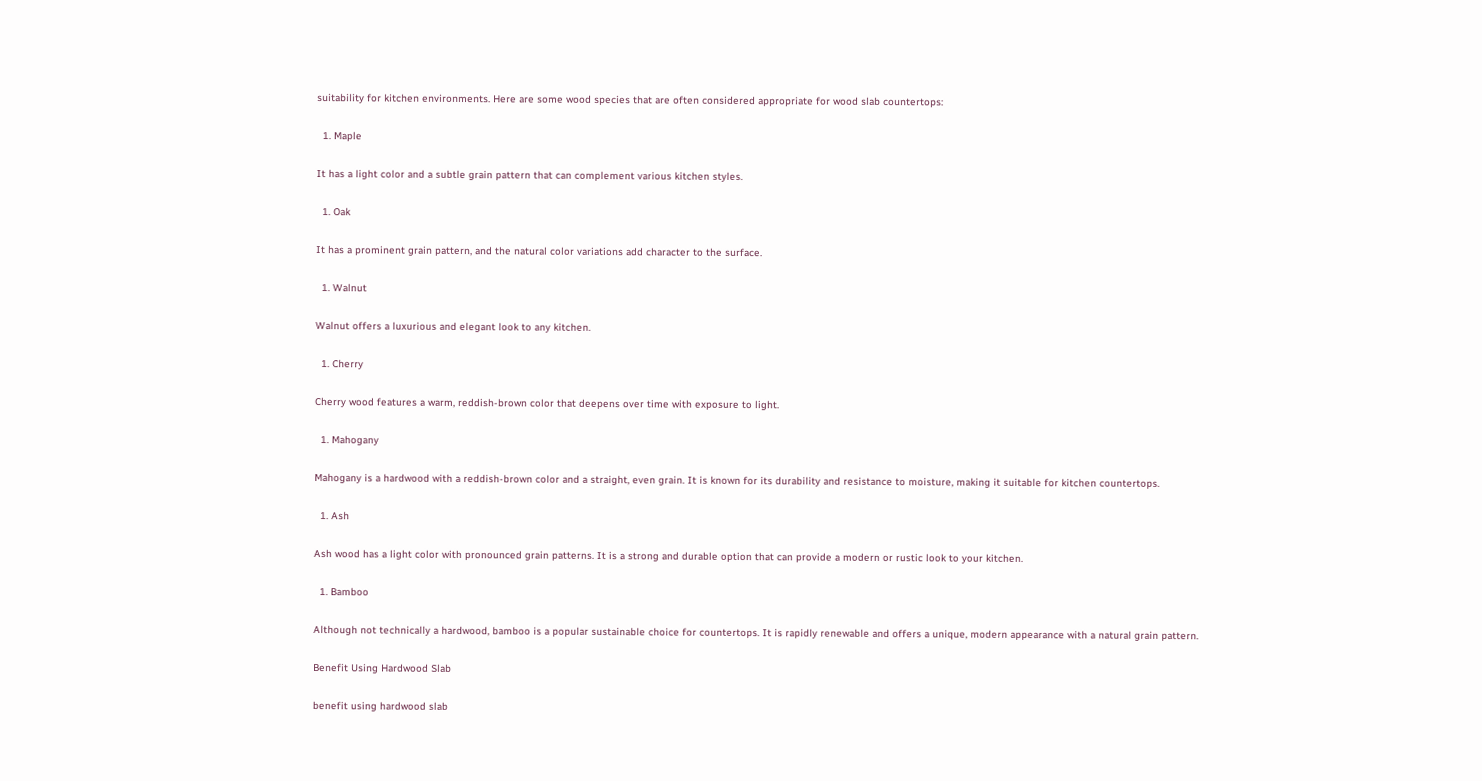suitability for kitchen environments. Here are some wood species that are often considered appropriate for wood slab countertops:

  1. Maple

It has a light color and a subtle grain pattern that can complement various kitchen styles.

  1. Oak

It has a prominent grain pattern, and the natural color variations add character to the surface.

  1. Walnut

Walnut offers a luxurious and elegant look to any kitchen.

  1. Cherry

Cherry wood features a warm, reddish-brown color that deepens over time with exposure to light.

  1. Mahogany

Mahogany is a hardwood with a reddish-brown color and a straight, even grain. It is known for its durability and resistance to moisture, making it suitable for kitchen countertops.

  1. Ash

Ash wood has a light color with pronounced grain patterns. It is a strong and durable option that can provide a modern or rustic look to your kitchen.

  1. Bamboo

Although not technically a hardwood, bamboo is a popular sustainable choice for countertops. It is rapidly renewable and offers a unique, modern appearance with a natural grain pattern.

Benefit Using Hardwood Slab

benefit using hardwood slab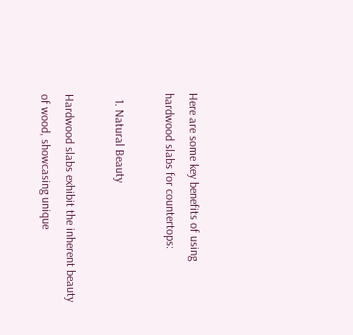Here are some key benefits of using hardwood slabs for countertops:

  1. Natural Beauty

Hardwood slabs exhibit the inherent beauty of wood, showcasing unique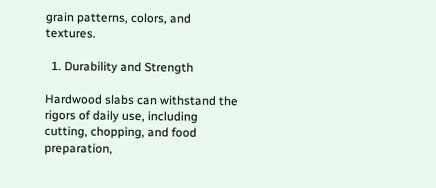grain patterns, colors, and textures.

  1. Durability and Strength

Hardwood slabs can withstand the rigors of daily use, including cutting, chopping, and food preparation,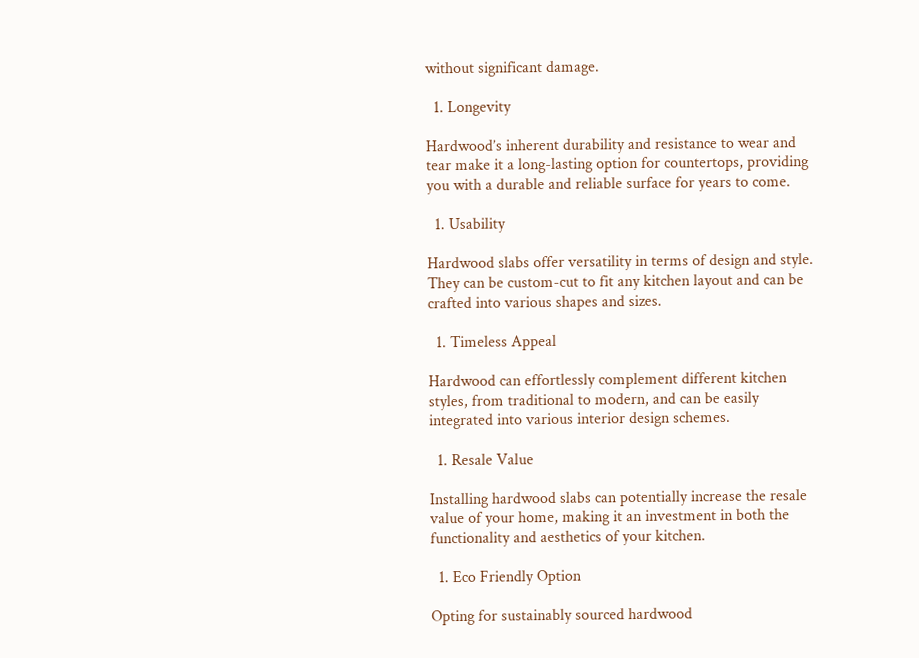without significant damage.

  1. Longevity

Hardwood’s inherent durability and resistance to wear and tear make it a long-lasting option for countertops, providing you with a durable and reliable surface for years to come.

  1. Usability

Hardwood slabs offer versatility in terms of design and style. They can be custom-cut to fit any kitchen layout and can be crafted into various shapes and sizes.

  1. Timeless Appeal

Hardwood can effortlessly complement different kitchen styles, from traditional to modern, and can be easily integrated into various interior design schemes.

  1. Resale Value

Installing hardwood slabs can potentially increase the resale value of your home, making it an investment in both the functionality and aesthetics of your kitchen.

  1. Eco Friendly Option

Opting for sustainably sourced hardwood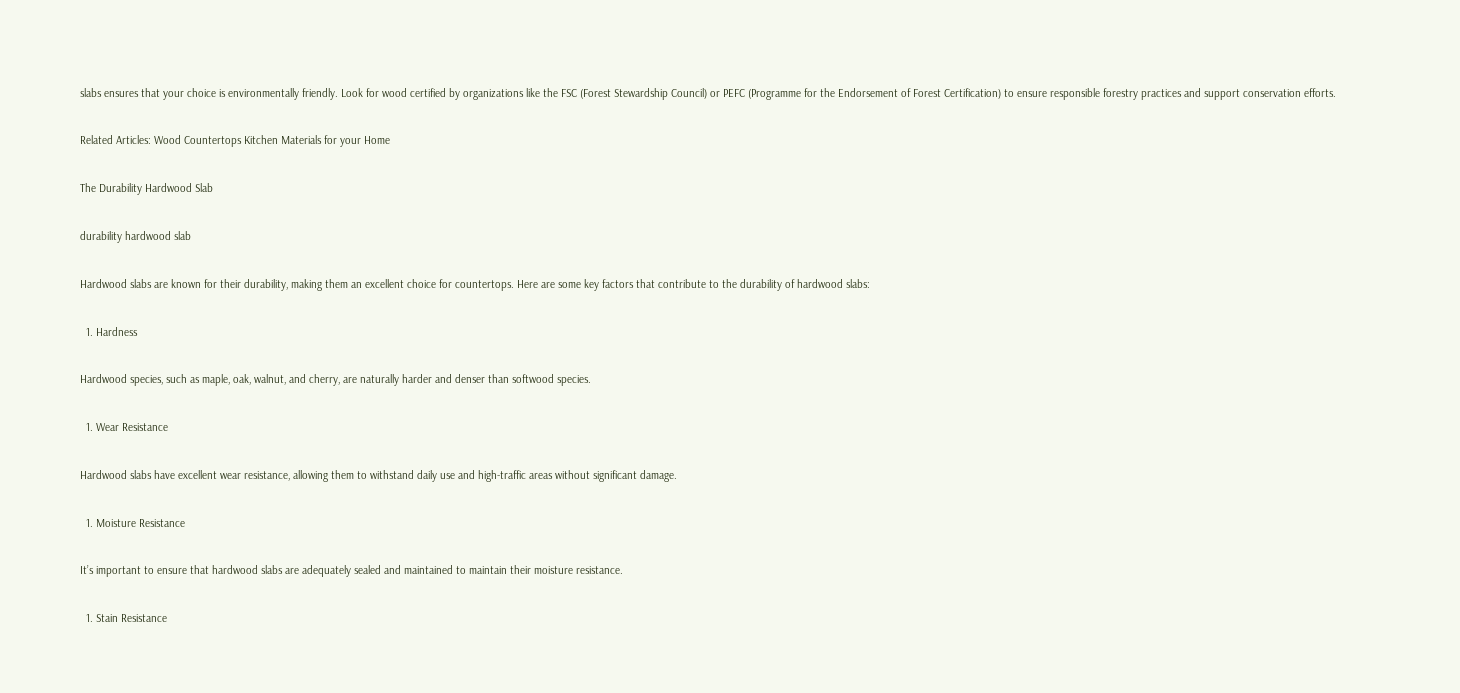slabs ensures that your choice is environmentally friendly. Look for wood certified by organizations like the FSC (Forest Stewardship Council) or PEFC (Programme for the Endorsement of Forest Certification) to ensure responsible forestry practices and support conservation efforts.

Related Articles: Wood Countertops Kitchen Materials for your Home

The Durability Hardwood Slab

durability hardwood slab

Hardwood slabs are known for their durability, making them an excellent choice for countertops. Here are some key factors that contribute to the durability of hardwood slabs:

  1. Hardness

Hardwood species, such as maple, oak, walnut, and cherry, are naturally harder and denser than softwood species.

  1. Wear Resistance

Hardwood slabs have excellent wear resistance, allowing them to withstand daily use and high-traffic areas without significant damage.

  1. Moisture Resistance

It’s important to ensure that hardwood slabs are adequately sealed and maintained to maintain their moisture resistance.

  1. Stain Resistance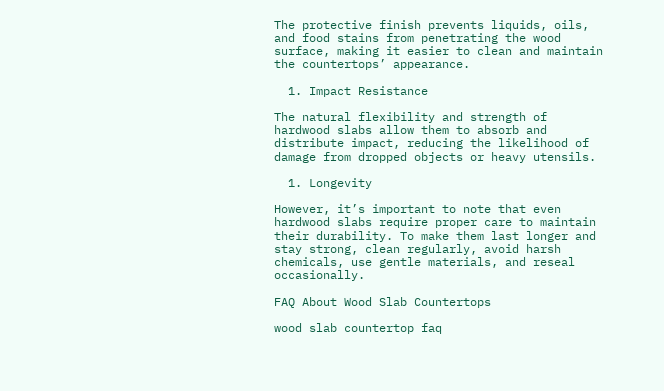The protective finish prevents liquids, oils, and food stains from penetrating the wood surface, making it easier to clean and maintain the countertops’ appearance.

  1. Impact Resistance

The natural flexibility and strength of hardwood slabs allow them to absorb and distribute impact, reducing the likelihood of damage from dropped objects or heavy utensils.

  1. Longevity

However, it’s important to note that even hardwood slabs require proper care to maintain their durability. To make them last longer and stay strong, clean regularly, avoid harsh chemicals, use gentle materials, and reseal occasionally.

FAQ About Wood Slab Countertops

wood slab countertop faq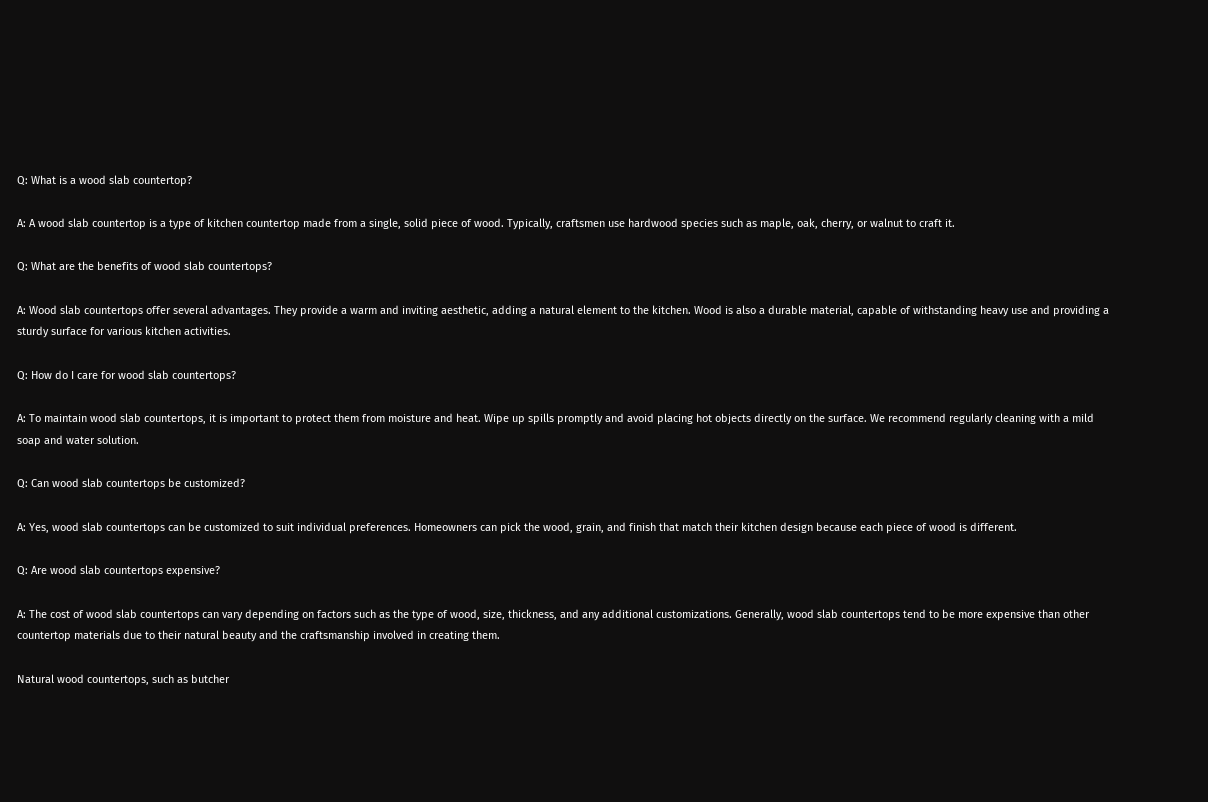Q: What is a wood slab countertop?

A: A wood slab countertop is a type of kitchen countertop made from a single, solid piece of wood. Typically, craftsmen use hardwood species such as maple, oak, cherry, or walnut to craft it.

Q: What are the benefits of wood slab countertops?

A: Wood slab countertops offer several advantages. They provide a warm and inviting aesthetic, adding a natural element to the kitchen. Wood is also a durable material, capable of withstanding heavy use and providing a sturdy surface for various kitchen activities.

Q: How do I care for wood slab countertops?

A: To maintain wood slab countertops, it is important to protect them from moisture and heat. Wipe up spills promptly and avoid placing hot objects directly on the surface. We recommend regularly cleaning with a mild soap and water solution.

Q: Can wood slab countertops be customized?

A: Yes, wood slab countertops can be customized to suit individual preferences. Homeowners can pick the wood, grain, and finish that match their kitchen design because each piece of wood is different.

Q: Are wood slab countertops expensive?

A: The cost of wood slab countertops can vary depending on factors such as the type of wood, size, thickness, and any additional customizations. Generally, wood slab countertops tend to be more expensive than other countertop materials due to their natural beauty and the craftsmanship involved in creating them.

Natural wood countertops, such as butcher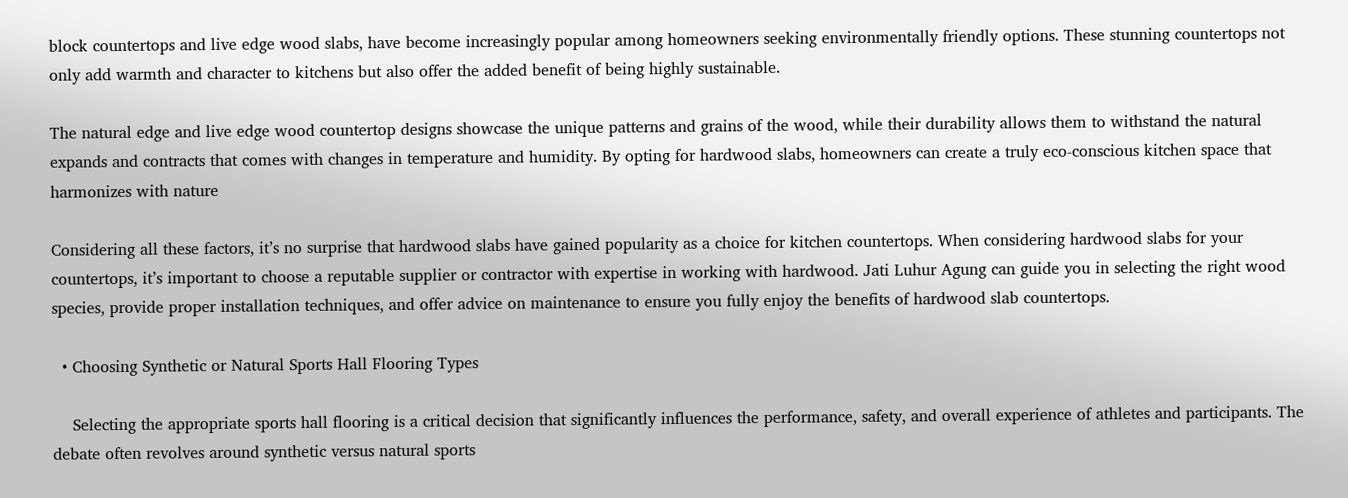block countertops and live edge wood slabs, have become increasingly popular among homeowners seeking environmentally friendly options. These stunning countertops not only add warmth and character to kitchens but also offer the added benefit of being highly sustainable.

The natural edge and live edge wood countertop designs showcase the unique patterns and grains of the wood, while their durability allows them to withstand the natural expands and contracts that comes with changes in temperature and humidity. By opting for hardwood slabs, homeowners can create a truly eco-conscious kitchen space that harmonizes with nature

Considering all these factors, it’s no surprise that hardwood slabs have gained popularity as a choice for kitchen countertops. When considering hardwood slabs for your countertops, it’s important to choose a reputable supplier or contractor with expertise in working with hardwood. Jati Luhur Agung can guide you in selecting the right wood species, provide proper installation techniques, and offer advice on maintenance to ensure you fully enjoy the benefits of hardwood slab countertops.

  • Choosing Synthetic or Natural Sports Hall Flooring Types

    Selecting the appropriate sports hall flooring is a critical decision that significantly influences the performance, safety, and overall experience of athletes and participants. The debate often revolves around synthetic versus natural sports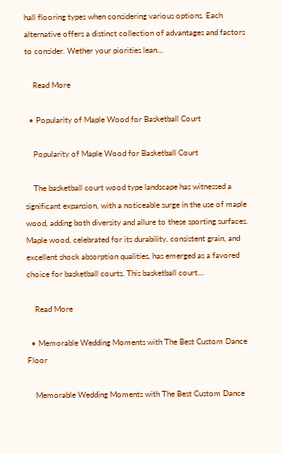hall flooring types when considering various options. Each alternative offers a distinct collection of advantages and factors to consider. Wether your piorities lean…

    Read More

  • Popularity of Maple Wood for Basketball Court

    Popularity of Maple Wood for Basketball Court

    The basketball court wood type landscape has witnessed a significant expansion, with a noticeable surge in the use of maple wood, adding both diversity and allure to these sporting surfaces. Maple wood, celebrated for its durability, consistent grain, and excellent shock absorption qualities, has emerged as a favored choice for basketball courts. This basketball court…

    Read More

  • Memorable Wedding Moments with The Best Custom Dance Floor

    Memorable Wedding Moments with The Best Custom Dance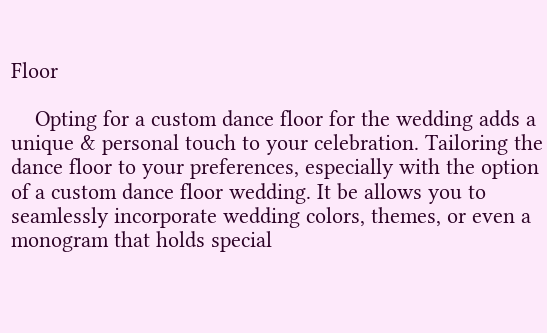Floor

    Opting for a custom dance floor for the wedding adds a unique & personal touch to your celebration. Tailoring the dance floor to your preferences, especially with the option of a custom dance floor wedding. It be allows you to seamlessly incorporate wedding colors, themes, or even a monogram that holds special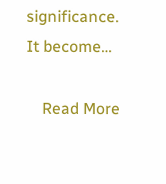significance. It become…

    Read More